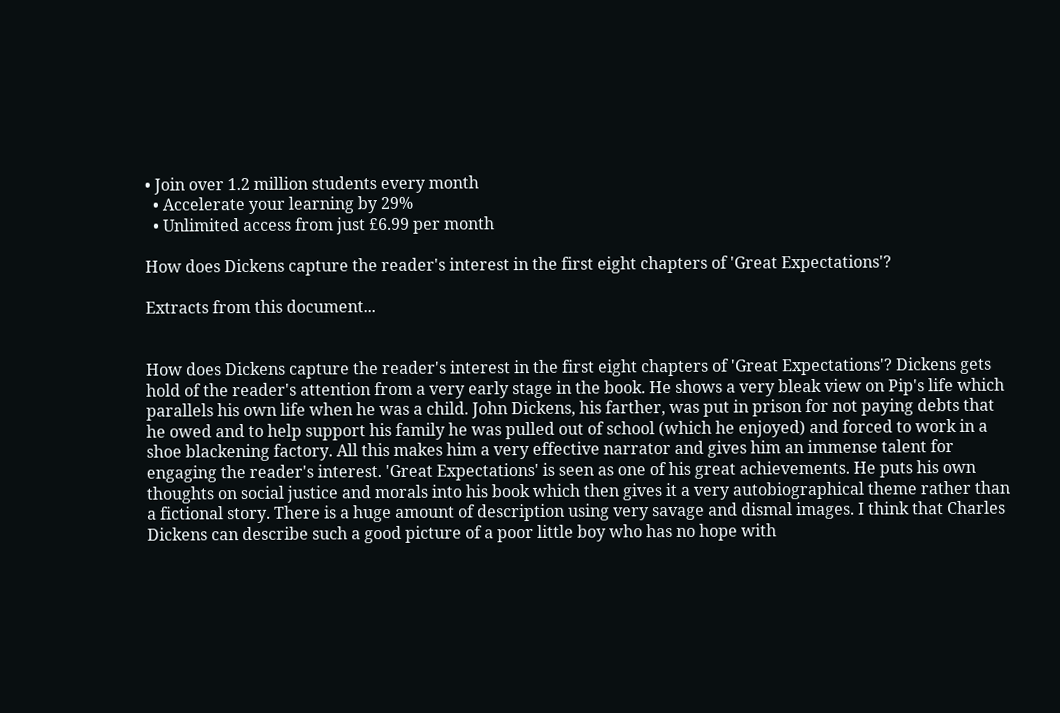• Join over 1.2 million students every month
  • Accelerate your learning by 29%
  • Unlimited access from just £6.99 per month

How does Dickens capture the reader's interest in the first eight chapters of 'Great Expectations'?

Extracts from this document...


How does Dickens capture the reader's interest in the first eight chapters of 'Great Expectations'? Dickens gets hold of the reader's attention from a very early stage in the book. He shows a very bleak view on Pip's life which parallels his own life when he was a child. John Dickens, his farther, was put in prison for not paying debts that he owed and to help support his family he was pulled out of school (which he enjoyed) and forced to work in a shoe blackening factory. All this makes him a very effective narrator and gives him an immense talent for engaging the reader's interest. 'Great Expectations' is seen as one of his great achievements. He puts his own thoughts on social justice and morals into his book which then gives it a very autobiographical theme rather than a fictional story. There is a huge amount of description using very savage and dismal images. I think that Charles Dickens can describe such a good picture of a poor little boy who has no hope with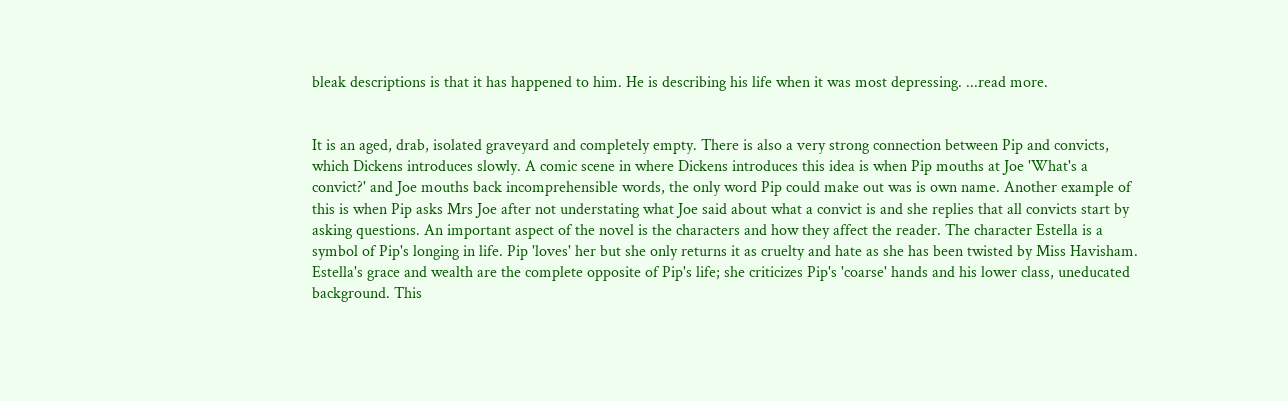bleak descriptions is that it has happened to him. He is describing his life when it was most depressing. ...read more.


It is an aged, drab, isolated graveyard and completely empty. There is also a very strong connection between Pip and convicts, which Dickens introduces slowly. A comic scene in where Dickens introduces this idea is when Pip mouths at Joe 'What's a convict?' and Joe mouths back incomprehensible words, the only word Pip could make out was is own name. Another example of this is when Pip asks Mrs Joe after not understating what Joe said about what a convict is and she replies that all convicts start by asking questions. An important aspect of the novel is the characters and how they affect the reader. The character Estella is a symbol of Pip's longing in life. Pip 'loves' her but she only returns it as cruelty and hate as she has been twisted by Miss Havisham. Estella's grace and wealth are the complete opposite of Pip's life; she criticizes Pip's 'coarse' hands and his lower class, uneducated background. This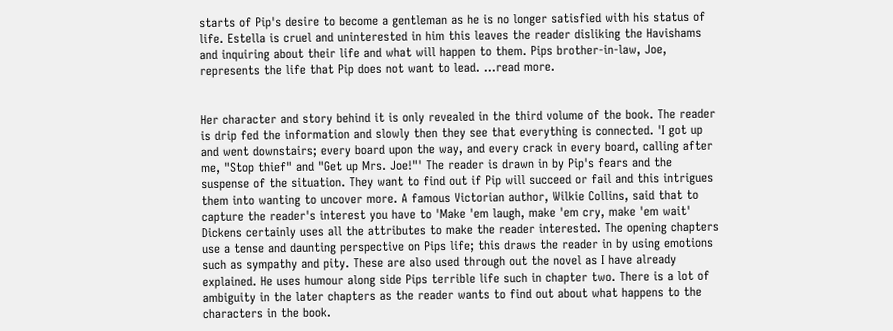starts of Pip's desire to become a gentleman as he is no longer satisfied with his status of life. Estella is cruel and uninterested in him this leaves the reader disliking the Havishams and inquiring about their life and what will happen to them. Pips brother-in-law, Joe, represents the life that Pip does not want to lead. ...read more.


Her character and story behind it is only revealed in the third volume of the book. The reader is drip fed the information and slowly then they see that everything is connected. 'I got up and went downstairs; every board upon the way, and every crack in every board, calling after me, "Stop thief" and "Get up Mrs. Joe!"' The reader is drawn in by Pip's fears and the suspense of the situation. They want to find out if Pip will succeed or fail and this intrigues them into wanting to uncover more. A famous Victorian author, Wilkie Collins, said that to capture the reader's interest you have to 'Make 'em laugh, make 'em cry, make 'em wait' Dickens certainly uses all the attributes to make the reader interested. The opening chapters use a tense and daunting perspective on Pips life; this draws the reader in by using emotions such as sympathy and pity. These are also used through out the novel as I have already explained. He uses humour along side Pips terrible life such in chapter two. There is a lot of ambiguity in the later chapters as the reader wants to find out about what happens to the characters in the book.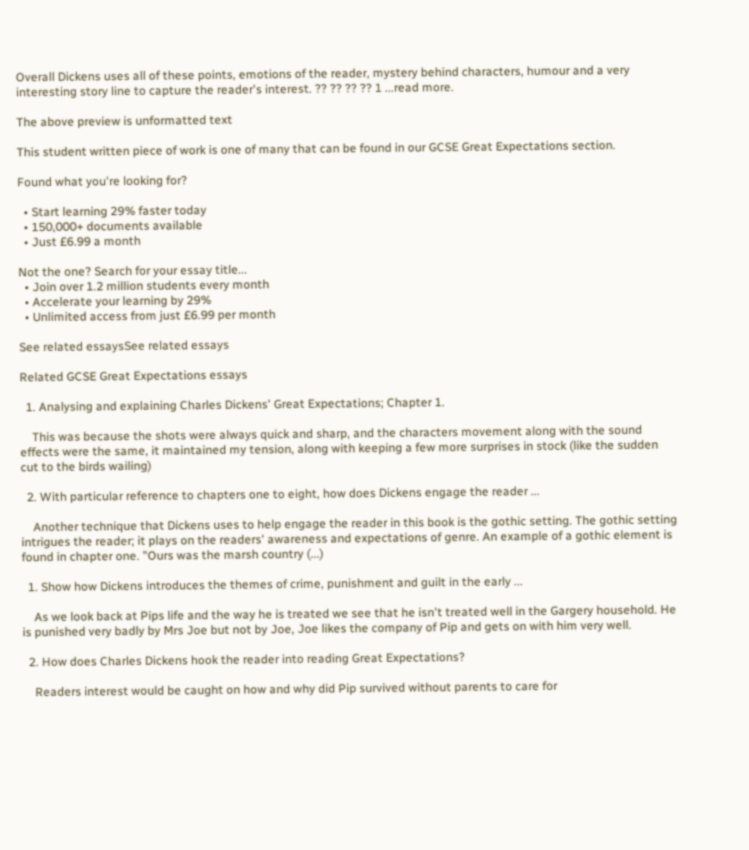Overall Dickens uses all of these points, emotions of the reader, mystery behind characters, humour and a very interesting story line to capture the reader's interest. ?? ?? ?? ?? 1 ...read more.

The above preview is unformatted text

This student written piece of work is one of many that can be found in our GCSE Great Expectations section.

Found what you're looking for?

  • Start learning 29% faster today
  • 150,000+ documents available
  • Just £6.99 a month

Not the one? Search for your essay title...
  • Join over 1.2 million students every month
  • Accelerate your learning by 29%
  • Unlimited access from just £6.99 per month

See related essaysSee related essays

Related GCSE Great Expectations essays

  1. Analysing and explaining Charles Dickens' Great Expectations; Chapter 1.

    This was because the shots were always quick and sharp, and the characters movement along with the sound effects were the same, it maintained my tension, along with keeping a few more surprises in stock (like the sudden cut to the birds wailing)

  2. With particular reference to chapters one to eight, how does Dickens engage the reader ...

    Another technique that Dickens uses to help engage the reader in this book is the gothic setting. The gothic setting intrigues the reader; it plays on the readers' awareness and expectations of genre. An example of a gothic element is found in chapter one. "Ours was the marsh country (...)

  1. Show how Dickens introduces the themes of crime, punishment and guilt in the early ...

    As we look back at Pips life and the way he is treated we see that he isn't treated well in the Gargery household. He is punished very badly by Mrs Joe but not by Joe, Joe likes the company of Pip and gets on with him very well.

  2. How does Charles Dickens hook the reader into reading Great Expectations?

    Readers interest would be caught on how and why did Pip survived without parents to care for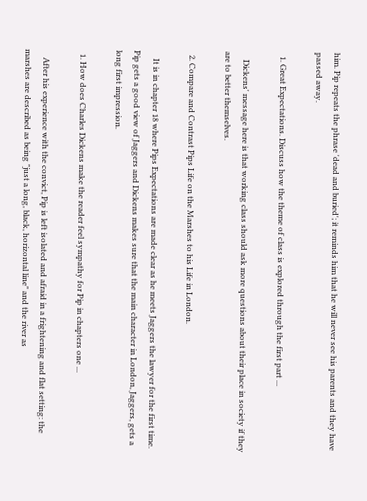him. Pip repeats the phrase 'dead and buried'; it reminds him that he will never see his parents and they have passed away.

  1. Great Expectations. Discuss how the theme of class is explored through the first part ...

    Dickens' message here is that working class should ask more questions about their place in society if they are to better themselves.

  2. Compare and Contrast Pips Life on the Marshes to his Life in London.

    It is in chapter 18 where Pips Expectations are made clear as he meets Jaggers the lawyer for the first time. Pip gets a good view of Jaggers and Dickens makes sure that the main character in London, Jaggers, gets a long first impression.

  1. How does Charles Dickens make the reader feel sympathy for Pip in chapters one ...

    After his experience with the convict, Pip is left isolated and afraid in a frightening and flat setting: the marshes are described as being "just a long, black, horizontal line" and the river as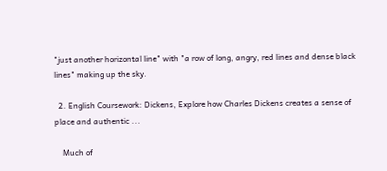"just another horizontal line" with "a row of long, angry, red lines and dense black lines" making up the sky.

  2. English Coursework: Dickens, Explore how Charles Dickens creates a sense of place and authentic ...

    Much of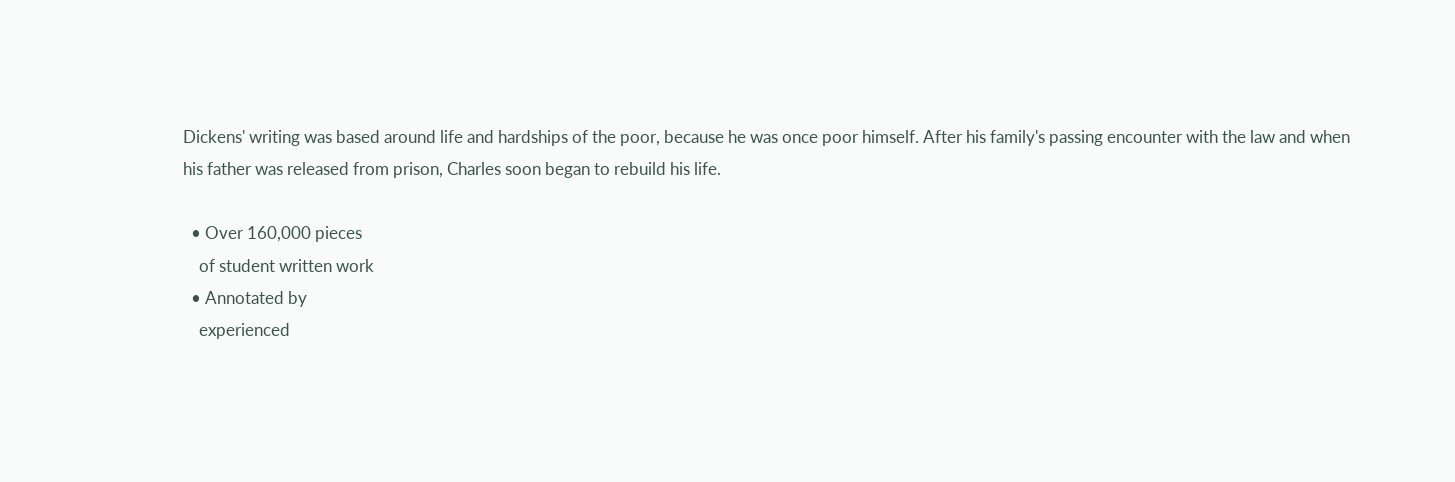Dickens' writing was based around life and hardships of the poor, because he was once poor himself. After his family's passing encounter with the law and when his father was released from prison, Charles soon began to rebuild his life.

  • Over 160,000 pieces
    of student written work
  • Annotated by
    experienced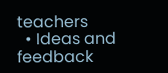teachers
  • Ideas and feedback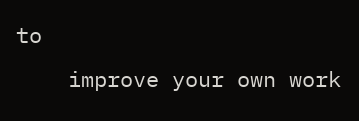to
    improve your own work